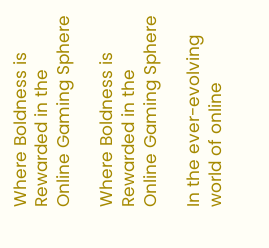Where Boldness is Rewarded in the Online Gaming Sphere

Where Boldness is Rewarded in the Online Gaming Sphere

In the ever-evolving world of online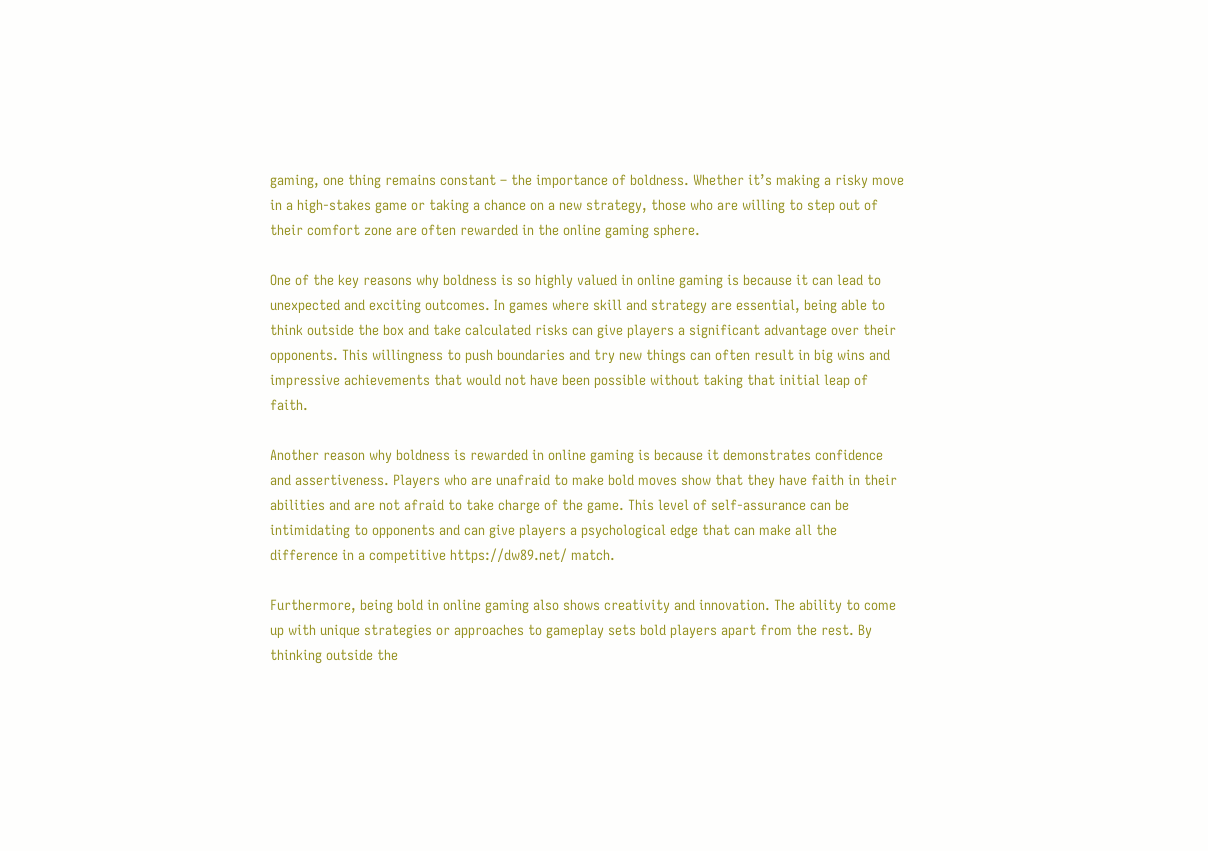gaming, one thing remains constant – the importance of boldness. Whether it’s making a risky move in a high-stakes game or taking a chance on a new strategy, those who are willing to step out of their comfort zone are often rewarded in the online gaming sphere.

One of the key reasons why boldness is so highly valued in online gaming is because it can lead to unexpected and exciting outcomes. In games where skill and strategy are essential, being able to think outside the box and take calculated risks can give players a significant advantage over their opponents. This willingness to push boundaries and try new things can often result in big wins and impressive achievements that would not have been possible without taking that initial leap of faith.

Another reason why boldness is rewarded in online gaming is because it demonstrates confidence and assertiveness. Players who are unafraid to make bold moves show that they have faith in their abilities and are not afraid to take charge of the game. This level of self-assurance can be intimidating to opponents and can give players a psychological edge that can make all the difference in a competitive https://dw89.net/ match.

Furthermore, being bold in online gaming also shows creativity and innovation. The ability to come up with unique strategies or approaches to gameplay sets bold players apart from the rest. By thinking outside the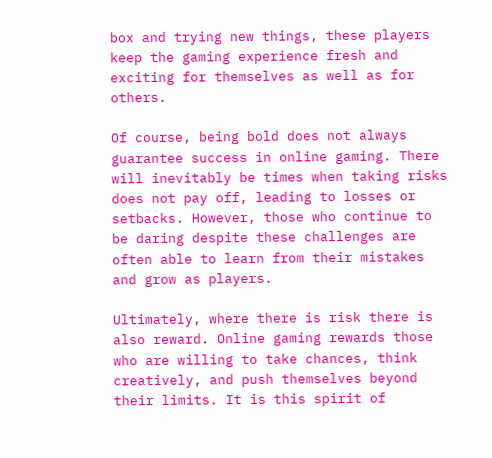box and trying new things, these players keep the gaming experience fresh and exciting for themselves as well as for others.

Of course, being bold does not always guarantee success in online gaming. There will inevitably be times when taking risks does not pay off, leading to losses or setbacks. However, those who continue to be daring despite these challenges are often able to learn from their mistakes and grow as players.

Ultimately, where there is risk there is also reward. Online gaming rewards those who are willing to take chances, think creatively, and push themselves beyond their limits. It is this spirit of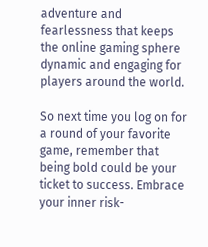adventure and fearlessness that keeps the online gaming sphere dynamic and engaging for players around the world.

So next time you log on for a round of your favorite game, remember that being bold could be your ticket to success. Embrace your inner risk-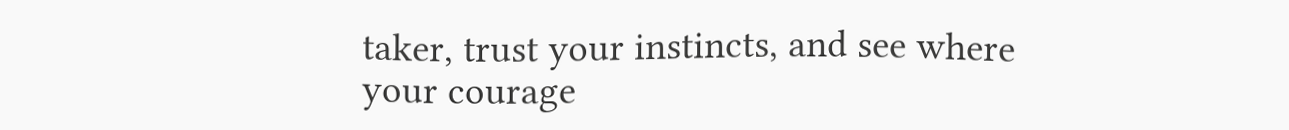taker, trust your instincts, and see where your courage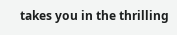takes you in the thrilling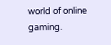world of online gaming.